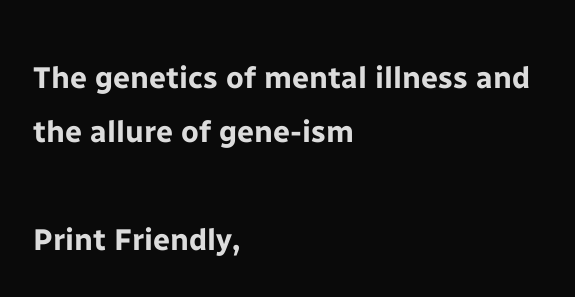The genetics of mental illness and the allure of gene-ism

Print Friendly,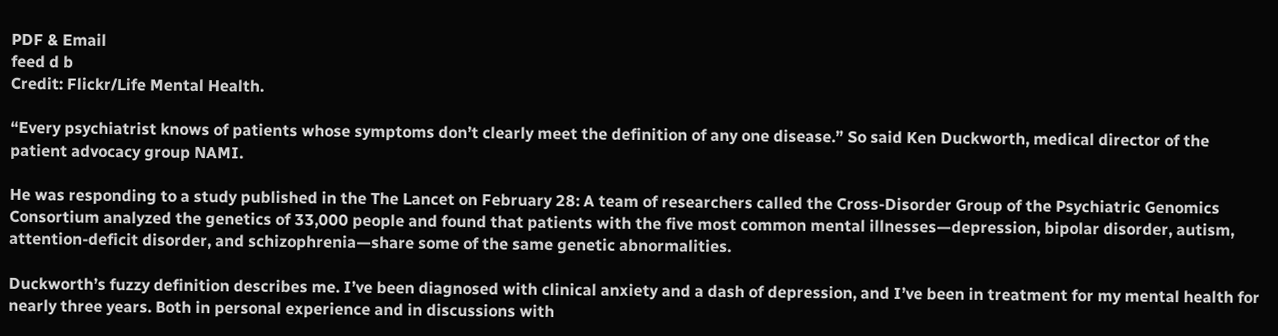PDF & Email
feed d b
Credit: Flickr/Life Mental Health.

“Every psychiatrist knows of patients whose symptoms don’t clearly meet the definition of any one disease.” So said Ken Duckworth, medical director of the patient advocacy group NAMI.

He was responding to a study published in the The Lancet on February 28: A team of researchers called the Cross-Disorder Group of the Psychiatric Genomics Consortium analyzed the genetics of 33,000 people and found that patients with the five most common mental illnesses—depression, bipolar disorder, autism, attention-deficit disorder, and schizophrenia—share some of the same genetic abnormalities.

Duckworth’s fuzzy definition describes me. I’ve been diagnosed with clinical anxiety and a dash of depression, and I’ve been in treatment for my mental health for nearly three years. Both in personal experience and in discussions with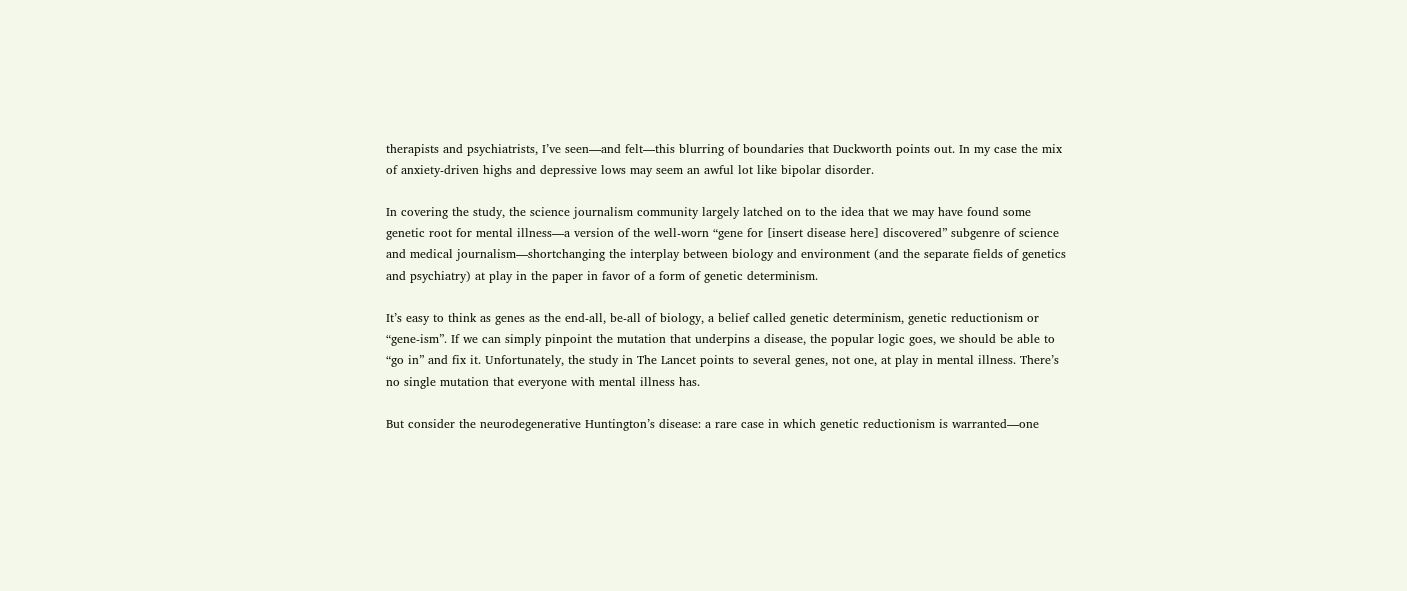therapists and psychiatrists, I’ve seen—and felt—this blurring of boundaries that Duckworth points out. In my case the mix of anxiety-driven highs and depressive lows may seem an awful lot like bipolar disorder.

In covering the study, the science journalism community largely latched on to the idea that we may have found some genetic root for mental illness—a version of the well-worn “gene for [insert disease here] discovered” subgenre of science and medical journalism—shortchanging the interplay between biology and environment (and the separate fields of genetics and psychiatry) at play in the paper in favor of a form of genetic determinism.

It’s easy to think as genes as the end-all, be-all of biology, a belief called genetic determinism, genetic reductionism or “gene-ism”. If we can simply pinpoint the mutation that underpins a disease, the popular logic goes, we should be able to “go in” and fix it. Unfortunately, the study in The Lancet points to several genes, not one, at play in mental illness. There’s no single mutation that everyone with mental illness has.

But consider the neurodegenerative Huntington’s disease: a rare case in which genetic reductionism is warranted—one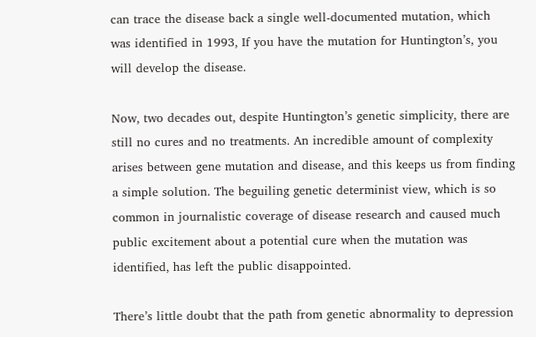can trace the disease back a single well-documented mutation, which was identified in 1993, If you have the mutation for Huntington’s, you will develop the disease.

Now, two decades out, despite Huntington’s genetic simplicity, there are still no cures and no treatments. An incredible amount of complexity arises between gene mutation and disease, and this keeps us from finding a simple solution. The beguiling genetic determinist view, which is so common in journalistic coverage of disease research and caused much public excitement about a potential cure when the mutation was identified, has left the public disappointed.

There’s little doubt that the path from genetic abnormality to depression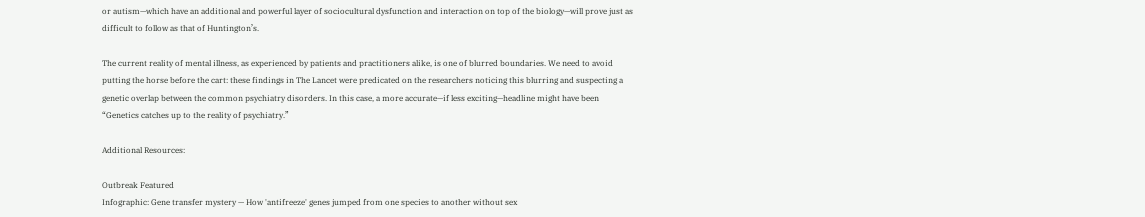or autism—which have an additional and powerful layer of sociocultural dysfunction and interaction on top of the biology—will prove just as difficult to follow as that of Huntington’s.

The current reality of mental illness, as experienced by patients and practitioners alike, is one of blurred boundaries. We need to avoid putting the horse before the cart: these findings in The Lancet were predicated on the researchers noticing this blurring and suspecting a genetic overlap between the common psychiatry disorders. In this case, a more accurate—if less exciting—headline might have been “Genetics catches up to the reality of psychiatry.”

Additional Resources:

Outbreak Featured
Infographic: Gene transfer mystery — How 'antifreeze' genes jumped from one species to another without sex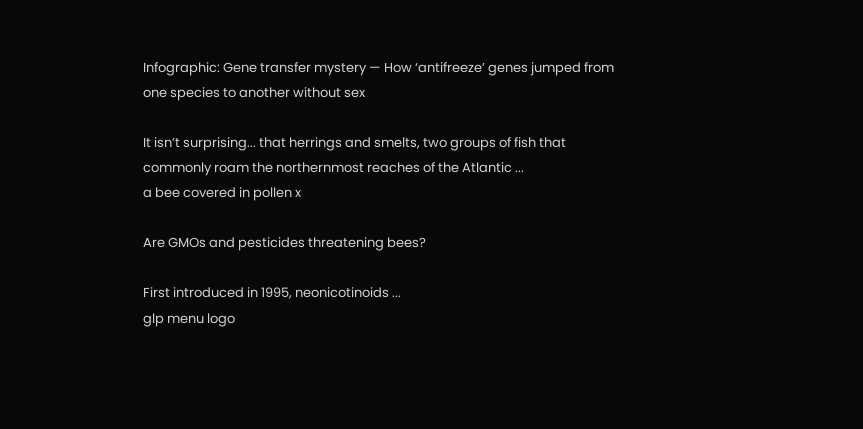Infographic: Gene transfer mystery — How ‘antifreeze’ genes jumped from one species to another without sex

It isn’t surprising... that herrings and smelts, two groups of fish that commonly roam the northernmost reaches of the Atlantic ...
a bee covered in pollen x

Are GMOs and pesticides threatening bees?

First introduced in 1995, neonicotinoids ...
glp menu logo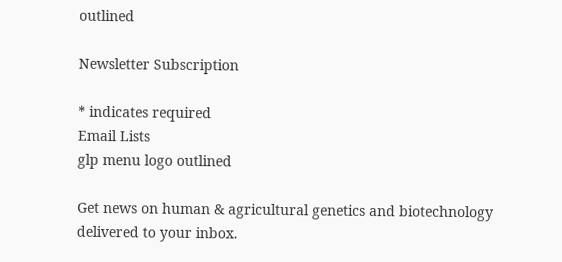outlined

Newsletter Subscription

* indicates required
Email Lists
glp menu logo outlined

Get news on human & agricultural genetics and biotechnology delivered to your inbox.